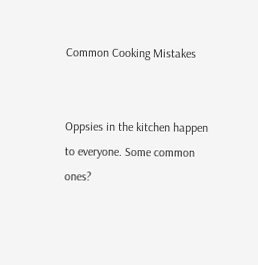Common Cooking Mistakes


Oppsies in the kitchen happen to everyone. Some common ones?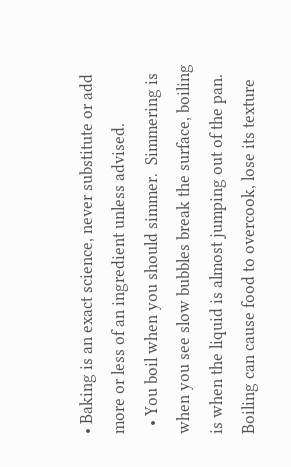• Baking is an exact science, never substitute or add more or less of an ingredient unless advised.
  • You boil when you should simmer.  Simmering is when you see slow bubbles break the surface, boiling is when the liquid is almost jumping out of the pan.  Boiling can cause food to overcook, lose its texture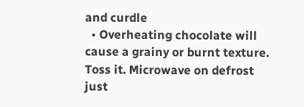and curdle
  • Overheating chocolate will cause a grainy or burnt texture.  Toss it. Microwave on defrost just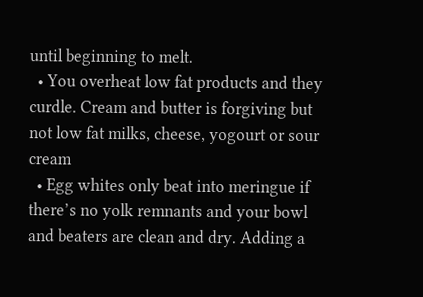until beginning to melt.
  • You overheat low fat products and they curdle. Cream and butter is forgiving but not low fat milks, cheese, yogourt or sour cream
  • Egg whites only beat into meringue if there’s no yolk remnants and your bowl and beaters are clean and dry. Adding a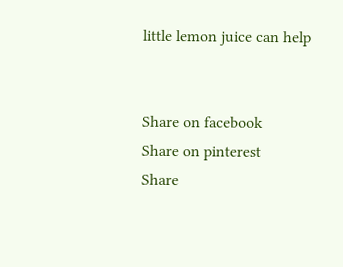little lemon juice can help


Share on facebook
Share on pinterest
Share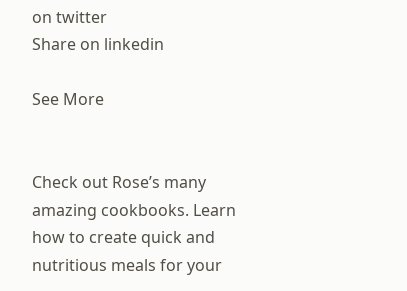on twitter
Share on linkedin

See More


Check out Rose’s many amazing cookbooks. Learn how to create quick and nutritious meals for your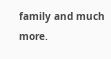family and much more.